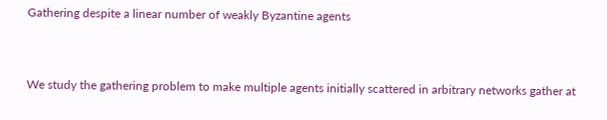Gathering despite a linear number of weakly Byzantine agents


We study the gathering problem to make multiple agents initially scattered in arbitrary networks gather at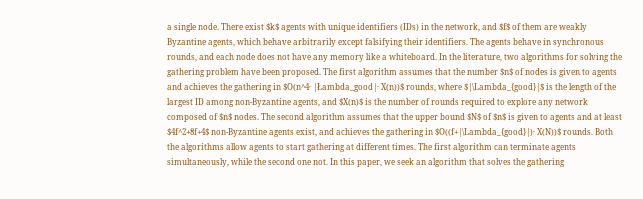a single node. There exist $k$ agents with unique identifiers (IDs) in the network, and $f$ of them are weakly Byzantine agents, which behave arbitrarily except falsifying their identifiers. The agents behave in synchronous rounds, and each node does not have any memory like a whiteboard. In the literature, two algorithms for solving the gathering problem have been proposed. The first algorithm assumes that the number $n$ of nodes is given to agents and achieves the gathering in $O(n^4· |Łambda_good|· X(n))$ rounds, where $|\Lambda_{good}|$ is the length of the largest ID among non-Byzantine agents, and $X(n)$ is the number of rounds required to explore any network composed of $n$ nodes. The second algorithm assumes that the upper bound $N$ of $n$ is given to agents and at least $4f^2+8f+4$ non-Byzantine agents exist, and achieves the gathering in $O((f+|\Lambda_{good}|)· X(N))$ rounds. Both the algorithms allow agents to start gathering at different times. The first algorithm can terminate agents simultaneously, while the second one not. In this paper, we seek an algorithm that solves the gathering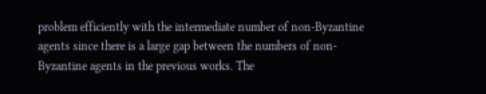problem efficiently with the intermediate number of non-Byzantine agents since there is a large gap between the numbers of non-Byzantine agents in the previous works. The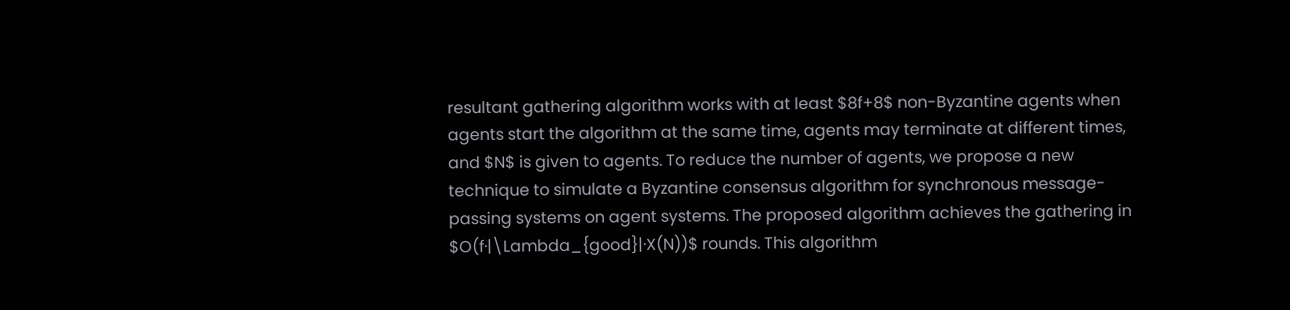resultant gathering algorithm works with at least $8f+8$ non-Byzantine agents when agents start the algorithm at the same time, agents may terminate at different times, and $N$ is given to agents. To reduce the number of agents, we propose a new technique to simulate a Byzantine consensus algorithm for synchronous message-passing systems on agent systems. The proposed algorithm achieves the gathering in $O(f·|\Lambda_{good}|·X(N))$ rounds. This algorithm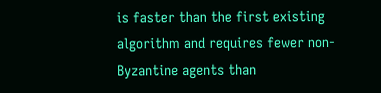is faster than the first existing algorithm and requires fewer non-Byzantine agents than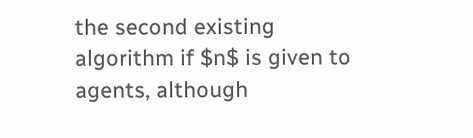the second existing algorithm if $n$ is given to agents, although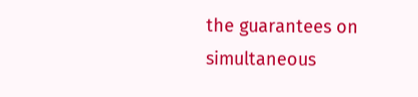the guarantees on simultaneous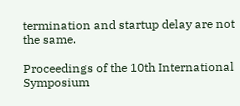termination and startup delay are not the same.

Proceedings of the 10th International Symposium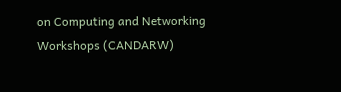on Computing and Networking Workshops (CANDARW)